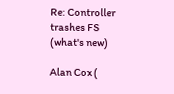Re: Controller trashes FS (what's new)

Alan Cox (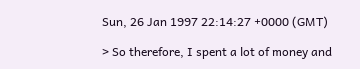Sun, 26 Jan 1997 22:14:27 +0000 (GMT)

> So therefore, I spent a lot of money and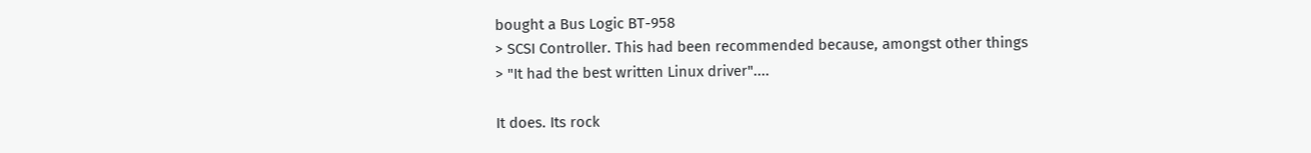bought a Bus Logic BT-958
> SCSI Controller. This had been recommended because, amongst other things
> "It had the best written Linux driver"....

It does. Its rock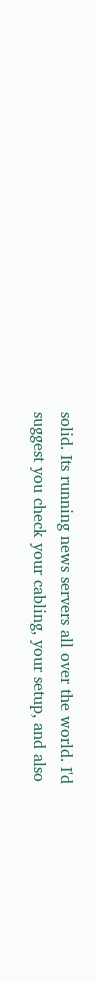solid. Its running news servers all over the world. I'd
suggest you check your cabling, your setup, and also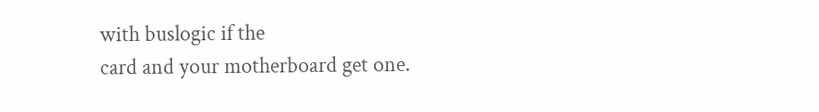with buslogic if the
card and your motherboard get one.